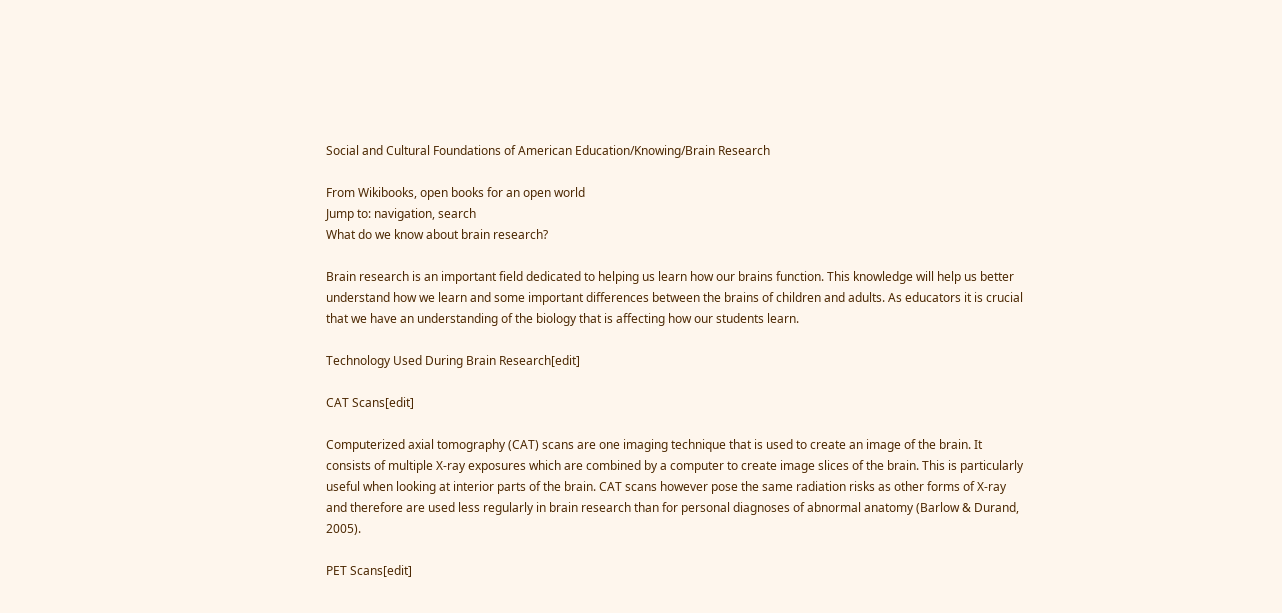Social and Cultural Foundations of American Education/Knowing/Brain Research

From Wikibooks, open books for an open world
Jump to: navigation, search
What do we know about brain research?

Brain research is an important field dedicated to helping us learn how our brains function. This knowledge will help us better understand how we learn and some important differences between the brains of children and adults. As educators it is crucial that we have an understanding of the biology that is affecting how our students learn.

Technology Used During Brain Research[edit]

CAT Scans[edit]

Computerized axial tomography (CAT) scans are one imaging technique that is used to create an image of the brain. It consists of multiple X-ray exposures which are combined by a computer to create image slices of the brain. This is particularly useful when looking at interior parts of the brain. CAT scans however pose the same radiation risks as other forms of X-ray and therefore are used less regularly in brain research than for personal diagnoses of abnormal anatomy (Barlow & Durand, 2005).

PET Scans[edit]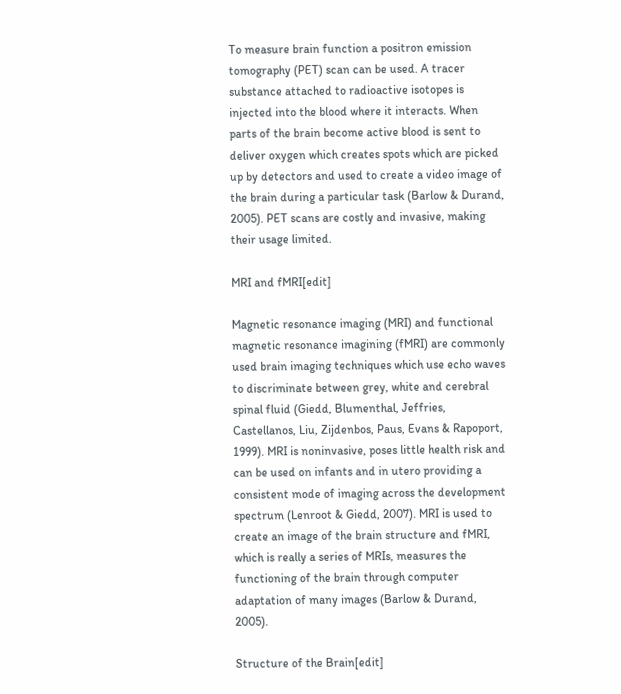To measure brain function a positron emission tomography (PET) scan can be used. A tracer substance attached to radioactive isotopes is injected into the blood where it interacts. When parts of the brain become active blood is sent to deliver oxygen which creates spots which are picked up by detectors and used to create a video image of the brain during a particular task (Barlow & Durand, 2005). PET scans are costly and invasive, making their usage limited.

MRI and fMRI[edit]

Magnetic resonance imaging (MRI) and functional magnetic resonance imagining (fMRI) are commonly used brain imaging techniques which use echo waves to discriminate between grey, white and cerebral spinal fluid (Giedd, Blumenthal, Jeffries, Castellanos, Liu, Zijdenbos, Paus, Evans & Rapoport, 1999). MRI is noninvasive, poses little health risk and can be used on infants and in utero providing a consistent mode of imaging across the development spectrum (Lenroot & Giedd, 2007). MRI is used to create an image of the brain structure and fMRI, which is really a series of MRIs, measures the functioning of the brain through computer adaptation of many images (Barlow & Durand, 2005).

Structure of the Brain[edit]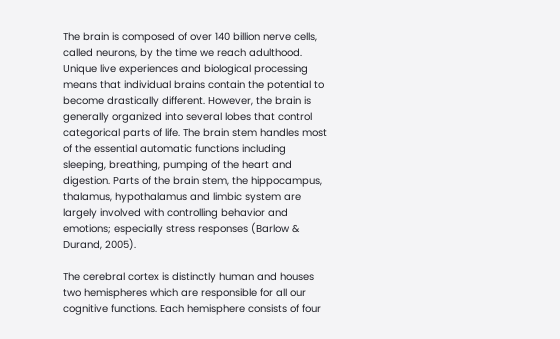The brain is composed of over 140 billion nerve cells, called neurons, by the time we reach adulthood. Unique live experiences and biological processing means that individual brains contain the potential to become drastically different. However, the brain is generally organized into several lobes that control categorical parts of life. The brain stem handles most of the essential automatic functions including sleeping, breathing, pumping of the heart and digestion. Parts of the brain stem, the hippocampus, thalamus, hypothalamus and limbic system are largely involved with controlling behavior and emotions; especially stress responses (Barlow & Durand, 2005).

The cerebral cortex is distinctly human and houses two hemispheres which are responsible for all our cognitive functions. Each hemisphere consists of four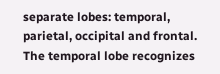separate lobes: temporal, parietal, occipital and frontal. The temporal lobe recognizes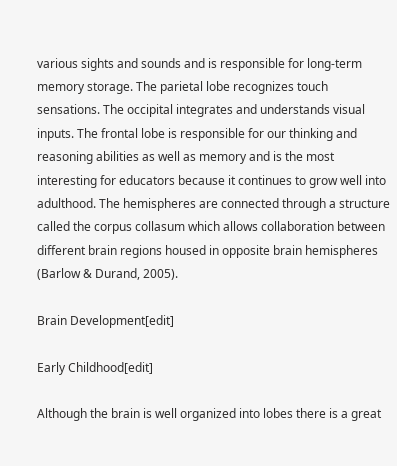various sights and sounds and is responsible for long-term memory storage. The parietal lobe recognizes touch sensations. The occipital integrates and understands visual inputs. The frontal lobe is responsible for our thinking and reasoning abilities as well as memory and is the most interesting for educators because it continues to grow well into adulthood. The hemispheres are connected through a structure called the corpus collasum which allows collaboration between different brain regions housed in opposite brain hemispheres (Barlow & Durand, 2005).

Brain Development[edit]

Early Childhood[edit]

Although the brain is well organized into lobes there is a great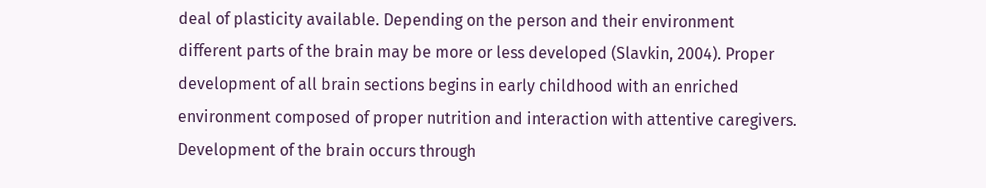deal of plasticity available. Depending on the person and their environment different parts of the brain may be more or less developed (Slavkin, 2004). Proper development of all brain sections begins in early childhood with an enriched environment composed of proper nutrition and interaction with attentive caregivers. Development of the brain occurs through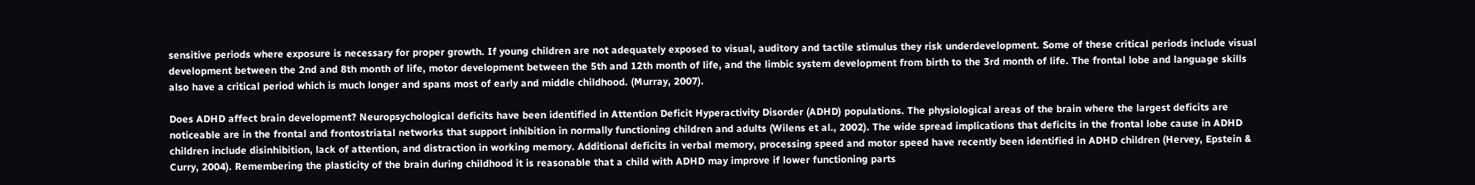sensitive periods where exposure is necessary for proper growth. If young children are not adequately exposed to visual, auditory and tactile stimulus they risk underdevelopment. Some of these critical periods include visual development between the 2nd and 8th month of life, motor development between the 5th and 12th month of life, and the limbic system development from birth to the 3rd month of life. The frontal lobe and language skills also have a critical period which is much longer and spans most of early and middle childhood. (Murray, 2007).

Does ADHD affect brain development? Neuropsychological deficits have been identified in Attention Deficit Hyperactivity Disorder (ADHD) populations. The physiological areas of the brain where the largest deficits are noticeable are in the frontal and frontostriatal networks that support inhibition in normally functioning children and adults (Wilens et al., 2002). The wide spread implications that deficits in the frontal lobe cause in ADHD children include disinhibition, lack of attention, and distraction in working memory. Additional deficits in verbal memory, processing speed and motor speed have recently been identified in ADHD children (Hervey, Epstein & Curry, 2004). Remembering the plasticity of the brain during childhood it is reasonable that a child with ADHD may improve if lower functioning parts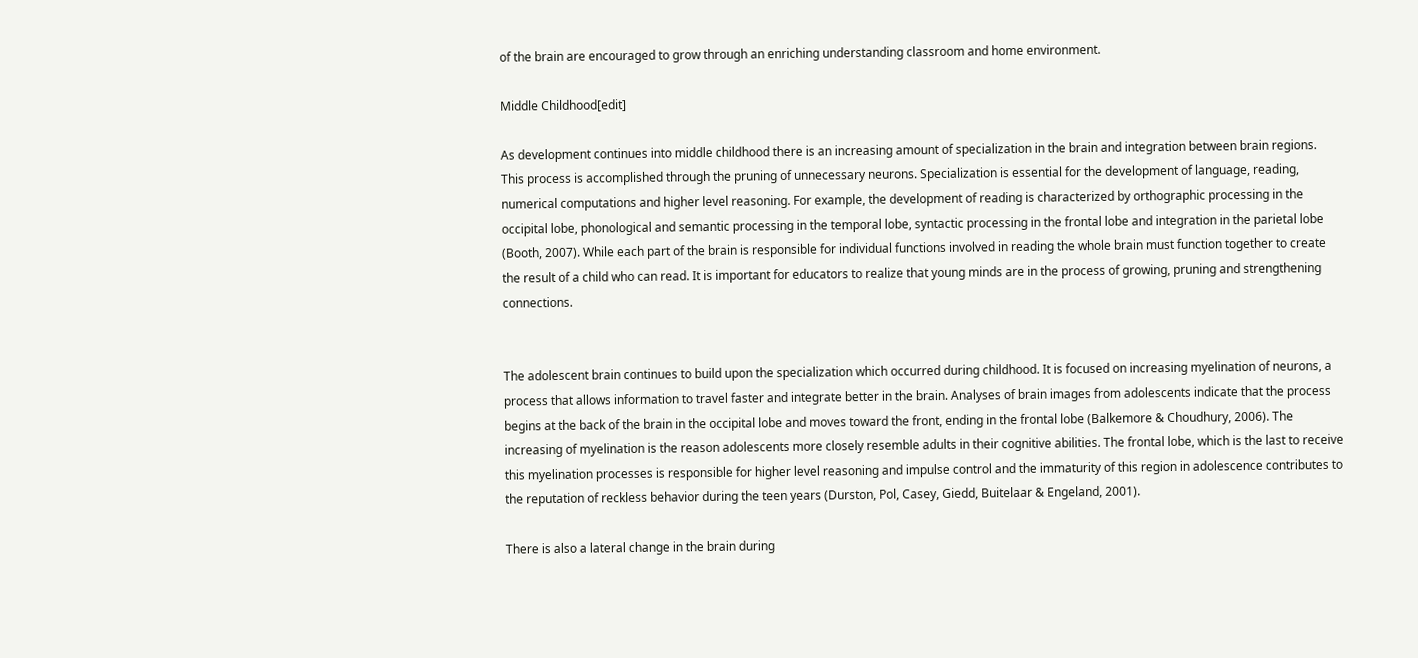of the brain are encouraged to grow through an enriching understanding classroom and home environment.

Middle Childhood[edit]

As development continues into middle childhood there is an increasing amount of specialization in the brain and integration between brain regions. This process is accomplished through the pruning of unnecessary neurons. Specialization is essential for the development of language, reading, numerical computations and higher level reasoning. For example, the development of reading is characterized by orthographic processing in the occipital lobe, phonological and semantic processing in the temporal lobe, syntactic processing in the frontal lobe and integration in the parietal lobe (Booth, 2007). While each part of the brain is responsible for individual functions involved in reading the whole brain must function together to create the result of a child who can read. It is important for educators to realize that young minds are in the process of growing, pruning and strengthening connections.


The adolescent brain continues to build upon the specialization which occurred during childhood. It is focused on increasing myelination of neurons, a process that allows information to travel faster and integrate better in the brain. Analyses of brain images from adolescents indicate that the process begins at the back of the brain in the occipital lobe and moves toward the front, ending in the frontal lobe (Balkemore & Choudhury, 2006). The increasing of myelination is the reason adolescents more closely resemble adults in their cognitive abilities. The frontal lobe, which is the last to receive this myelination processes is responsible for higher level reasoning and impulse control and the immaturity of this region in adolescence contributes to the reputation of reckless behavior during the teen years (Durston, Pol, Casey, Giedd, Buitelaar & Engeland, 2001).

There is also a lateral change in the brain during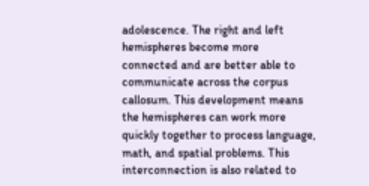adolescence. The right and left hemispheres become more connected and are better able to communicate across the corpus callosum. This development means the hemispheres can work more quickly together to process language, math, and spatial problems. This interconnection is also related to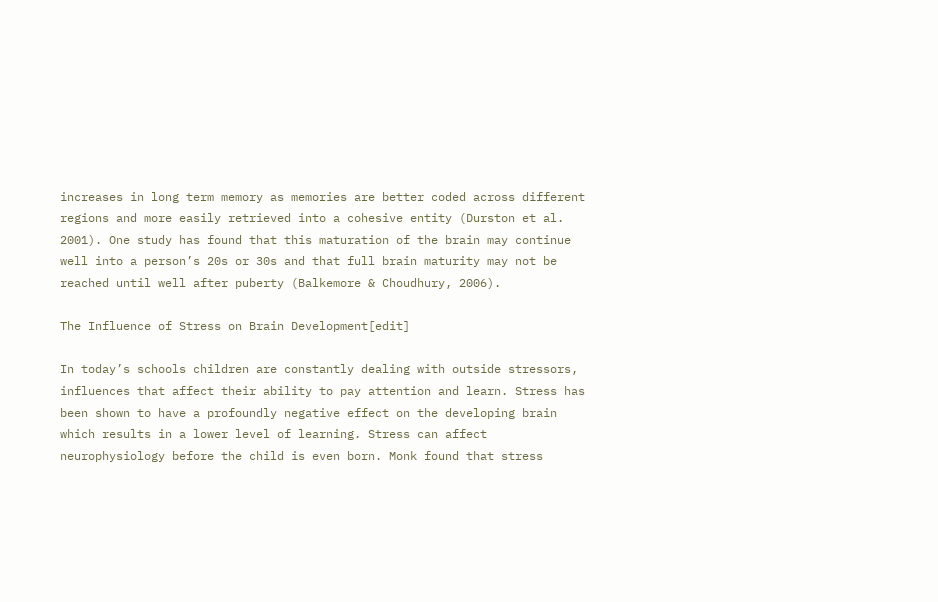increases in long term memory as memories are better coded across different regions and more easily retrieved into a cohesive entity (Durston et al. 2001). One study has found that this maturation of the brain may continue well into a person’s 20s or 30s and that full brain maturity may not be reached until well after puberty (Balkemore & Choudhury, 2006).

The Influence of Stress on Brain Development[edit]

In today’s schools children are constantly dealing with outside stressors, influences that affect their ability to pay attention and learn. Stress has been shown to have a profoundly negative effect on the developing brain which results in a lower level of learning. Stress can affect neurophysiology before the child is even born. Monk found that stress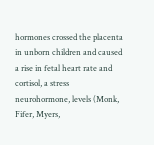hormones crossed the placenta in unborn children and caused a rise in fetal heart rate and cortisol, a stress neurohormone, levels (Monk, Fifer, Myers,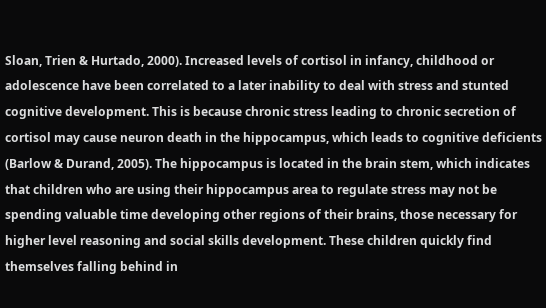Sloan, Trien & Hurtado, 2000). Increased levels of cortisol in infancy, childhood or adolescence have been correlated to a later inability to deal with stress and stunted cognitive development. This is because chronic stress leading to chronic secretion of cortisol may cause neuron death in the hippocampus, which leads to cognitive deficients (Barlow & Durand, 2005). The hippocampus is located in the brain stem, which indicates that children who are using their hippocampus area to regulate stress may not be spending valuable time developing other regions of their brains, those necessary for higher level reasoning and social skills development. These children quickly find themselves falling behind in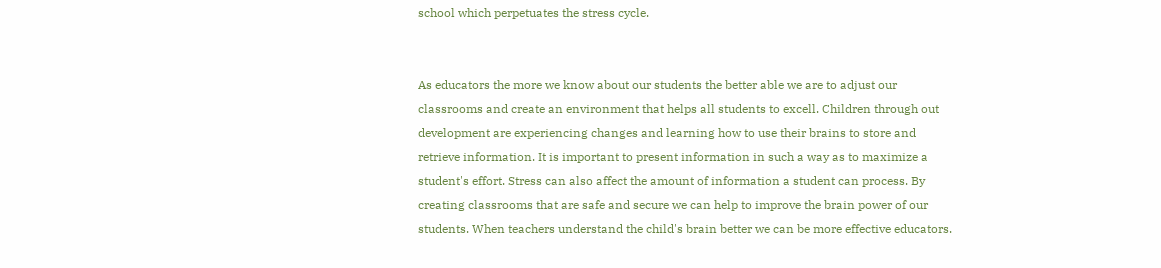school which perpetuates the stress cycle.


As educators the more we know about our students the better able we are to adjust our classrooms and create an environment that helps all students to excell. Children through out development are experiencing changes and learning how to use their brains to store and retrieve information. It is important to present information in such a way as to maximize a student's effort. Stress can also affect the amount of information a student can process. By creating classrooms that are safe and secure we can help to improve the brain power of our students. When teachers understand the child's brain better we can be more effective educators.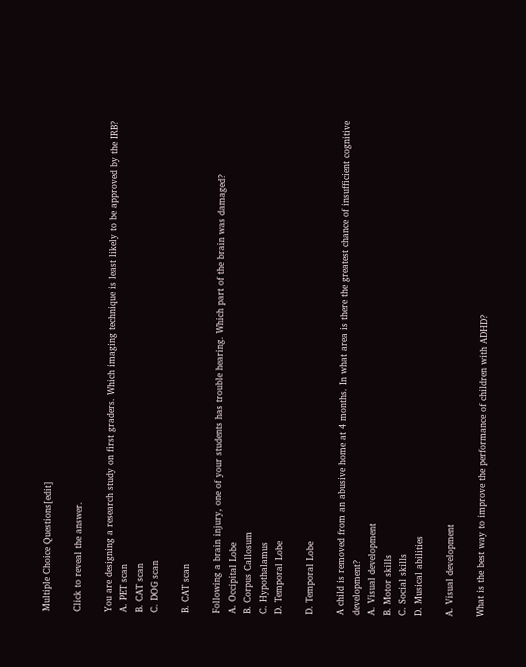Multiple Choice Questions[edit]

Click to reveal the answer.

You are designing a research study on first graders. Which imaging technique is least likely to be approved by the IRB?
A. PET scan
B. CAT scan
C. DOG scan

B. CAT scan

Following a brain injury, one of your students has trouble hearing. Which part of the brain was damaged?
A. Occipital Lobe
B. Corpus Callosum
C. Hypothalamus
D. Temporal Lobe

D. Temporal Lobe

A child is removed from an abusive home at 4 months. In what area is there the greatest chance of insufficient cognitive development?
A. Visual development
B. Motor skills
C. Social skills
D. Musical abilities

A. Visual development

What is the best way to improve the performance of children with ADHD?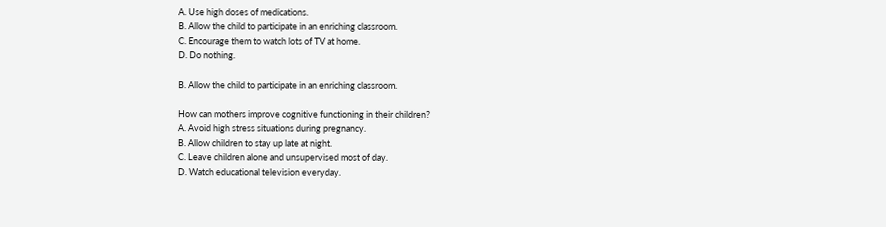A. Use high doses of medications.
B. Allow the child to participate in an enriching classroom.
C. Encourage them to watch lots of TV at home.
D. Do nothing.

B. Allow the child to participate in an enriching classroom.

How can mothers improve cognitive functioning in their children?
A. Avoid high stress situations during pregnancy.
B. Allow children to stay up late at night.
C. Leave children alone and unsupervised most of day.
D. Watch educational television everyday.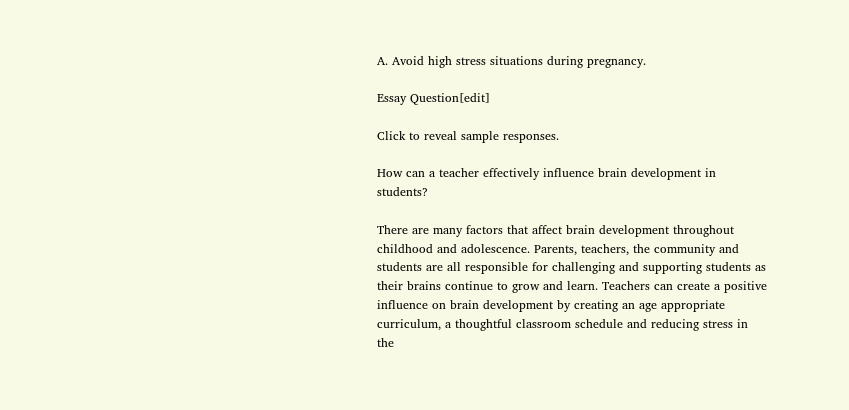A. Avoid high stress situations during pregnancy.

Essay Question[edit]

Click to reveal sample responses.

How can a teacher effectively influence brain development in students?

There are many factors that affect brain development throughout childhood and adolescence. Parents, teachers, the community and students are all responsible for challenging and supporting students as their brains continue to grow and learn. Teachers can create a positive influence on brain development by creating an age appropriate curriculum, a thoughtful classroom schedule and reducing stress in the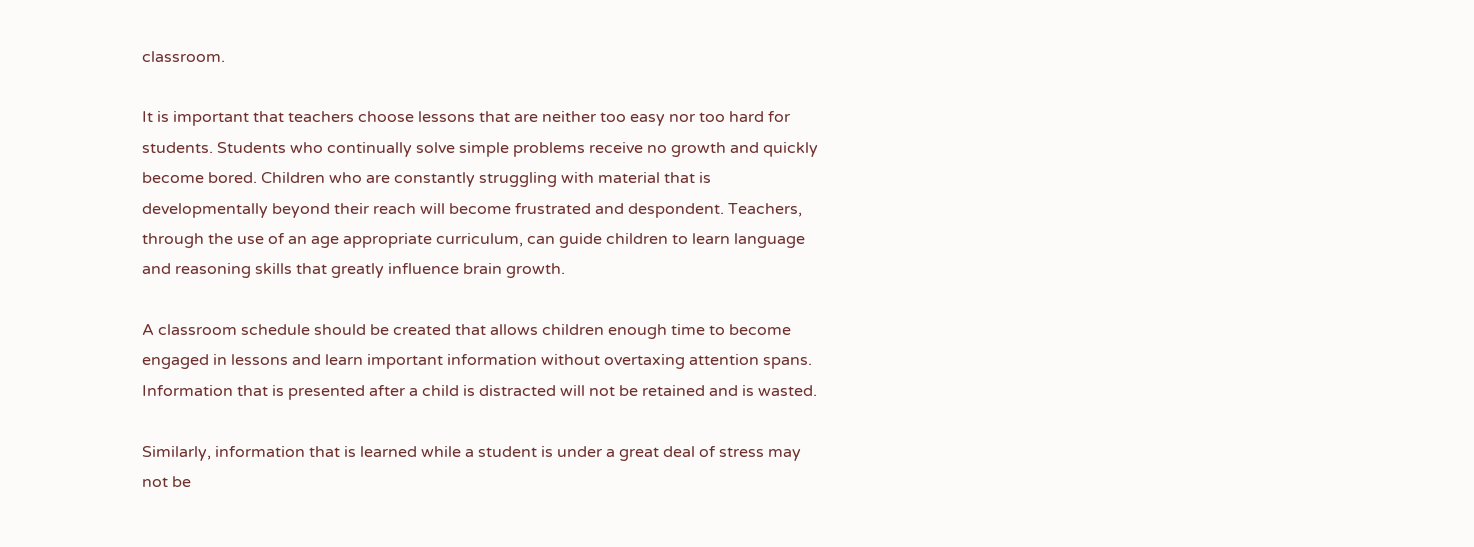classroom.

It is important that teachers choose lessons that are neither too easy nor too hard for students. Students who continually solve simple problems receive no growth and quickly become bored. Children who are constantly struggling with material that is developmentally beyond their reach will become frustrated and despondent. Teachers, through the use of an age appropriate curriculum, can guide children to learn language and reasoning skills that greatly influence brain growth.

A classroom schedule should be created that allows children enough time to become engaged in lessons and learn important information without overtaxing attention spans. Information that is presented after a child is distracted will not be retained and is wasted.

Similarly, information that is learned while a student is under a great deal of stress may not be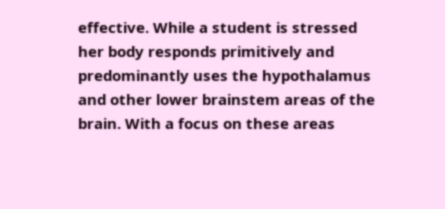effective. While a student is stressed her body responds primitively and predominantly uses the hypothalamus and other lower brainstem areas of the brain. With a focus on these areas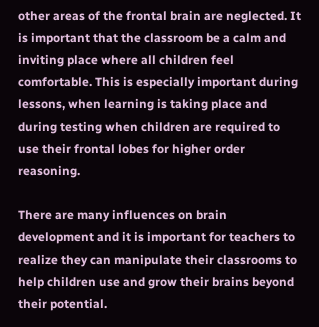other areas of the frontal brain are neglected. It is important that the classroom be a calm and inviting place where all children feel comfortable. This is especially important during lessons, when learning is taking place and during testing when children are required to use their frontal lobes for higher order reasoning.

There are many influences on brain development and it is important for teachers to realize they can manipulate their classrooms to help children use and grow their brains beyond their potential.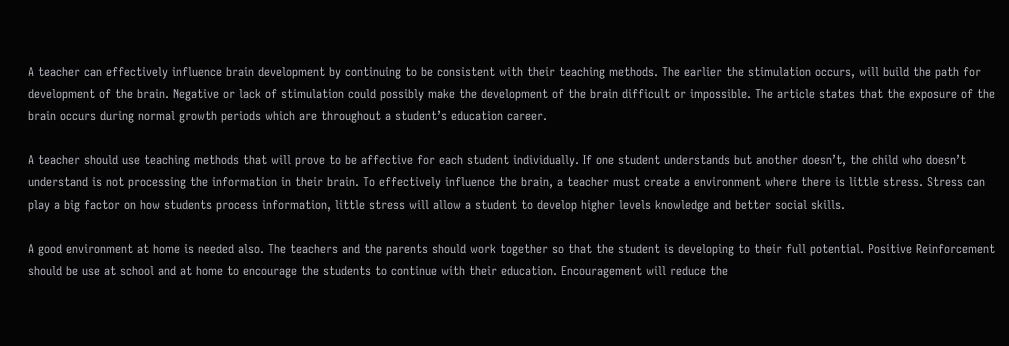A teacher can effectively influence brain development by continuing to be consistent with their teaching methods. The earlier the stimulation occurs, will build the path for development of the brain. Negative or lack of stimulation could possibly make the development of the brain difficult or impossible. The article states that the exposure of the brain occurs during normal growth periods which are throughout a student’s education career.

A teacher should use teaching methods that will prove to be affective for each student individually. If one student understands but another doesn’t, the child who doesn’t understand is not processing the information in their brain. To effectively influence the brain, a teacher must create a environment where there is little stress. Stress can play a big factor on how students process information, little stress will allow a student to develop higher levels knowledge and better social skills.

A good environment at home is needed also. The teachers and the parents should work together so that the student is developing to their full potential. Positive Reinforcement should be use at school and at home to encourage the students to continue with their education. Encouragement will reduce the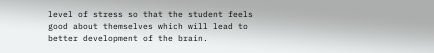level of stress so that the student feels good about themselves which will lead to better development of the brain.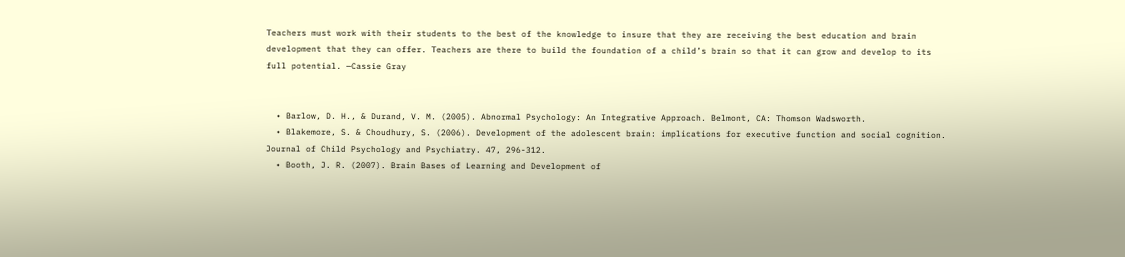Teachers must work with their students to the best of the knowledge to insure that they are receiving the best education and brain development that they can offer. Teachers are there to build the foundation of a child’s brain so that it can grow and develop to its full potential. —Cassie Gray


  • Barlow, D. H., & Durand, V. M. (2005). Abnormal Psychology: An Integrative Approach. Belmont, CA: Thomson Wadsworth.
  • Blakemore, S. & Choudhury, S. (2006). Development of the adolescent brain: implications for executive function and social cognition. Journal of Child Psychology and Psychiatry. 47, 296-312.
  • Booth, J. R. (2007). Brain Bases of Learning and Development of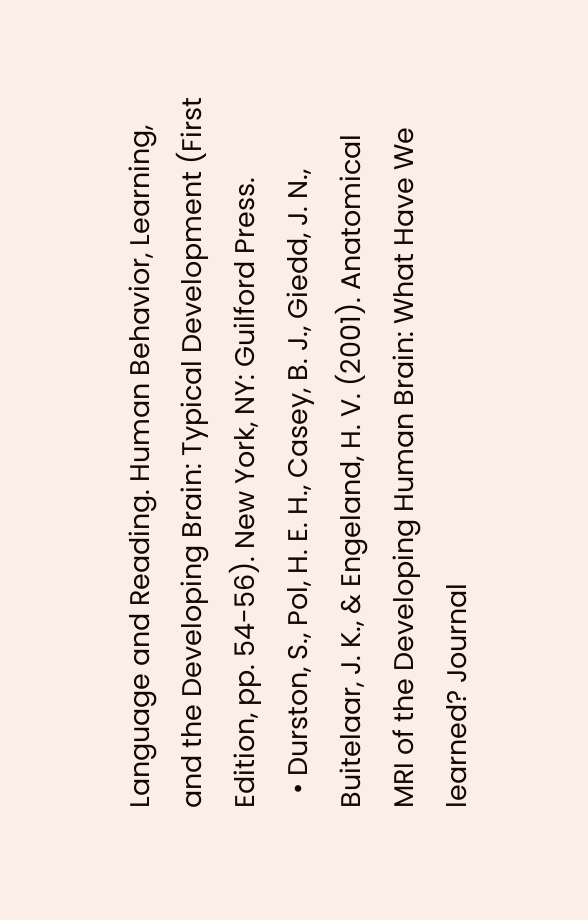Language and Reading. Human Behavior, Learning, and the Developing Brain: Typical Development (First Edition, pp. 54-56). New York, NY: Guilford Press.
  • Durston, S., Pol, H. E. H., Casey, B. J., Giedd, J. N., Buitelaar, J. K., & Engeland, H. V. (2001). Anatomical MRI of the Developing Human Brain: What Have We learned? Journal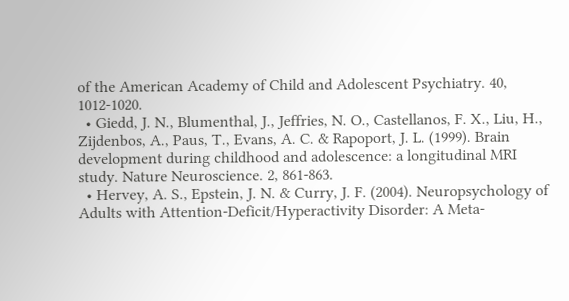of the American Academy of Child and Adolescent Psychiatry. 40, 1012-1020.
  • Giedd, J. N., Blumenthal, J., Jeffries, N. O., Castellanos, F. X., Liu, H., Zijdenbos, A., Paus, T., Evans, A. C. & Rapoport, J. L. (1999). Brain development during childhood and adolescence: a longitudinal MRI study. Nature Neuroscience. 2, 861-863.
  • Hervey, A. S., Epstein, J. N. & Curry, J. F. (2004). Neuropsychology of Adults with Attention-Deficit/Hyperactivity Disorder: A Meta-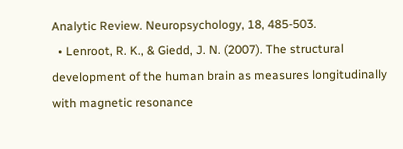Analytic Review. Neuropsychology, 18, 485-503.
  • Lenroot, R. K., & Giedd, J. N. (2007). The structural development of the human brain as measures longitudinally with magnetic resonance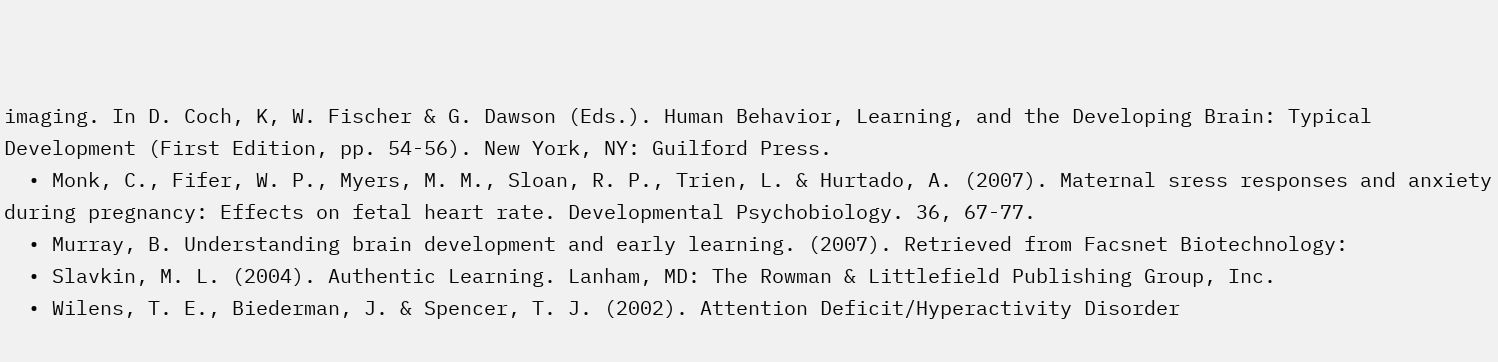imaging. In D. Coch, K, W. Fischer & G. Dawson (Eds.). Human Behavior, Learning, and the Developing Brain: Typical Development (First Edition, pp. 54-56). New York, NY: Guilford Press.
  • Monk, C., Fifer, W. P., Myers, M. M., Sloan, R. P., Trien, L. & Hurtado, A. (2007). Maternal sress responses and anxiety during pregnancy: Effects on fetal heart rate. Developmental Psychobiology. 36, 67-77.
  • Murray, B. Understanding brain development and early learning. (2007). Retrieved from Facsnet Biotechnology:
  • Slavkin, M. L. (2004). Authentic Learning. Lanham, MD: The Rowman & Littlefield Publishing Group, Inc.
  • Wilens, T. E., Biederman, J. & Spencer, T. J. (2002). Attention Deficit/Hyperactivity Disorder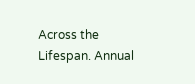Across the Lifespan. Annual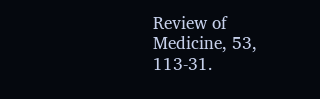Review of Medicine, 53, 113-31.